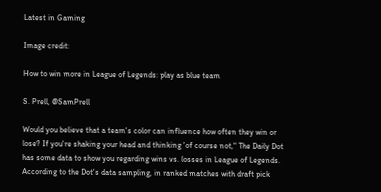Latest in Gaming

Image credit:

How to win more in League of Legends: play as blue team

S. Prell, @SamPrell

Would you believe that a team's color can influence how often they win or lose? If you're shaking your head and thinking 'of course not," The Daily Dot has some data to show you regarding wins vs. losses in League of Legends. According to the Dot's data sampling, in ranked matches with draft pick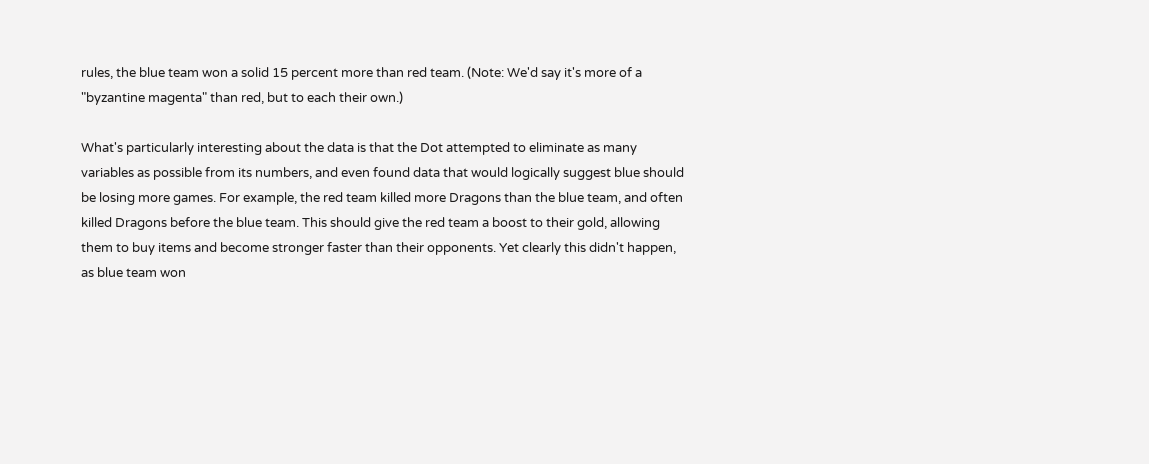rules, the blue team won a solid 15 percent more than red team. (Note: We'd say it's more of a "byzantine magenta" than red, but to each their own.)

What's particularly interesting about the data is that the Dot attempted to eliminate as many variables as possible from its numbers, and even found data that would logically suggest blue should be losing more games. For example, the red team killed more Dragons than the blue team, and often killed Dragons before the blue team. This should give the red team a boost to their gold, allowing them to buy items and become stronger faster than their opponents. Yet clearly this didn't happen, as blue team won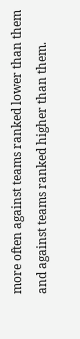more often against teams ranked lower than them and against teams ranked higher than them.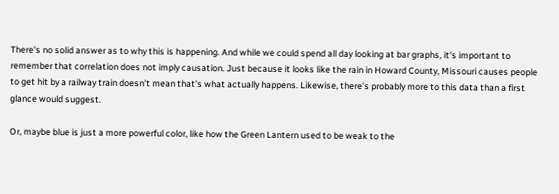There's no solid answer as to why this is happening. And while we could spend all day looking at bar graphs, it's important to remember that correlation does not imply causation. Just because it looks like the rain in Howard County, Missouri causes people to get hit by a railway train doesn't mean that's what actually happens. Likewise, there's probably more to this data than a first glance would suggest.

Or, maybe blue is just a more powerful color, like how the Green Lantern used to be weak to the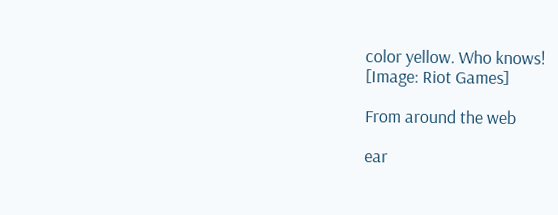color yellow. Who knows!
[Image: Riot Games]

From around the web

ear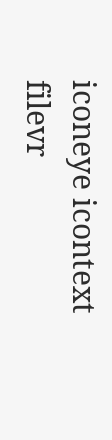iconeye icontext filevr